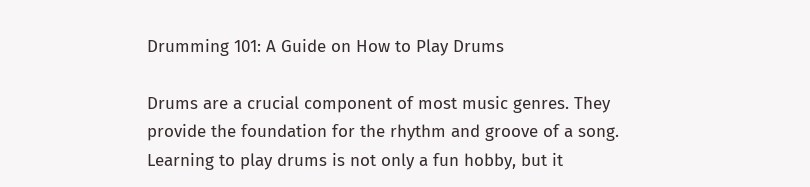Drumming 101: A Guide on How to Play Drums

Drums are a crucial component of most music genres. They provide the foundation for the rhythm and groove of a song. Learning to play drums is not only a fun hobby, but it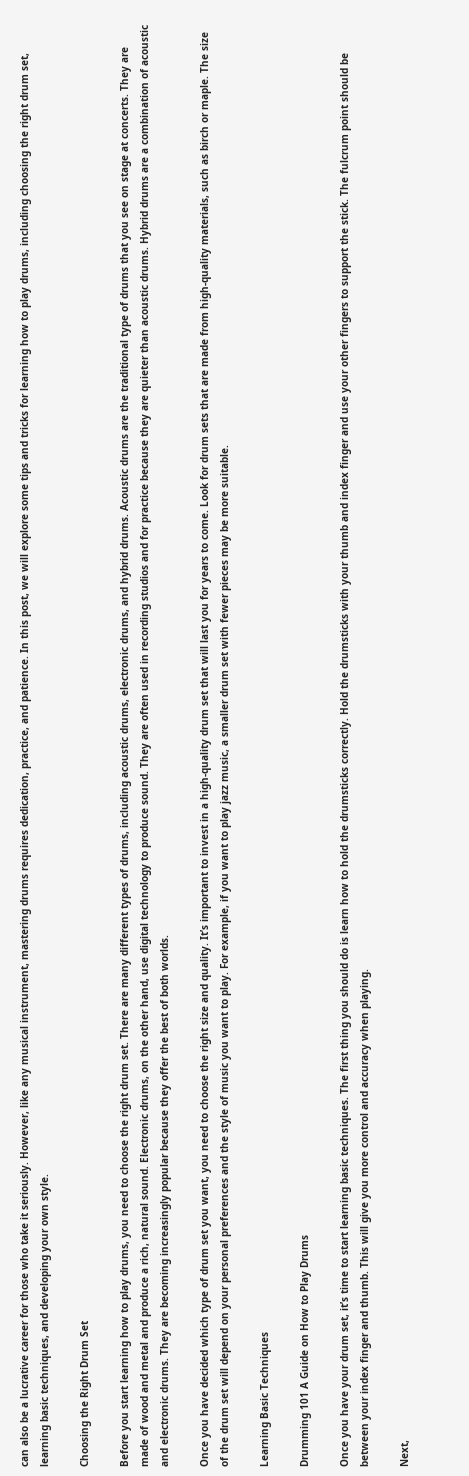can also be a lucrative career for those who take it seriously. However, like any musical instrument, mastering drums requires dedication, practice, and patience. In this post, we will explore some tips and tricks for learning how to play drums, including choosing the right drum set, learning basic techniques, and developing your own style.

Choosing the Right Drum Set

Before you start learning how to play drums, you need to choose the right drum set. There are many different types of drums, including acoustic drums, electronic drums, and hybrid drums. Acoustic drums are the traditional type of drums that you see on stage at concerts. They are made of wood and metal and produce a rich, natural sound. Electronic drums, on the other hand, use digital technology to produce sound. They are often used in recording studios and for practice because they are quieter than acoustic drums. Hybrid drums are a combination of acoustic and electronic drums. They are becoming increasingly popular because they offer the best of both worlds.

Once you have decided which type of drum set you want, you need to choose the right size and quality. It’s important to invest in a high-quality drum set that will last you for years to come. Look for drum sets that are made from high-quality materials, such as birch or maple. The size of the drum set will depend on your personal preferences and the style of music you want to play. For example, if you want to play jazz music, a smaller drum set with fewer pieces may be more suitable.

Learning Basic Techniques

Drumming 101 A Guide on How to Play Drums

Once you have your drum set, it’s time to start learning basic techniques. The first thing you should do is learn how to hold the drumsticks correctly. Hold the drumsticks with your thumb and index finger and use your other fingers to support the stick. The fulcrum point should be between your index finger and thumb. This will give you more control and accuracy when playing.

Next,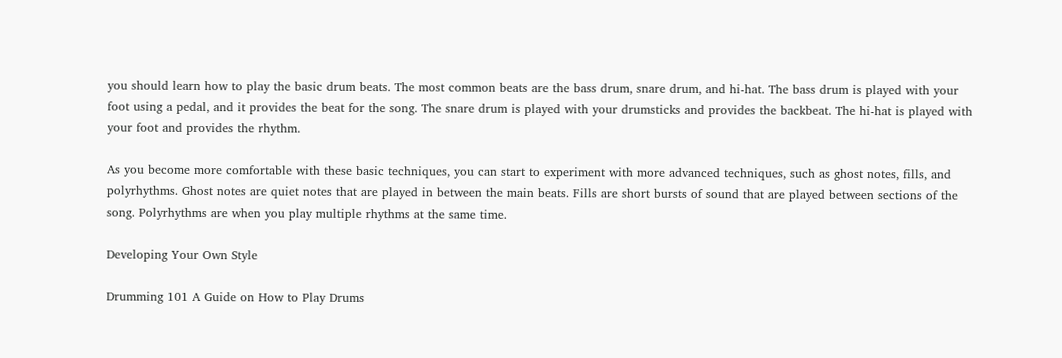you should learn how to play the basic drum beats. The most common beats are the bass drum, snare drum, and hi-hat. The bass drum is played with your foot using a pedal, and it provides the beat for the song. The snare drum is played with your drumsticks and provides the backbeat. The hi-hat is played with your foot and provides the rhythm.

As you become more comfortable with these basic techniques, you can start to experiment with more advanced techniques, such as ghost notes, fills, and polyrhythms. Ghost notes are quiet notes that are played in between the main beats. Fills are short bursts of sound that are played between sections of the song. Polyrhythms are when you play multiple rhythms at the same time.

Developing Your Own Style

Drumming 101 A Guide on How to Play Drums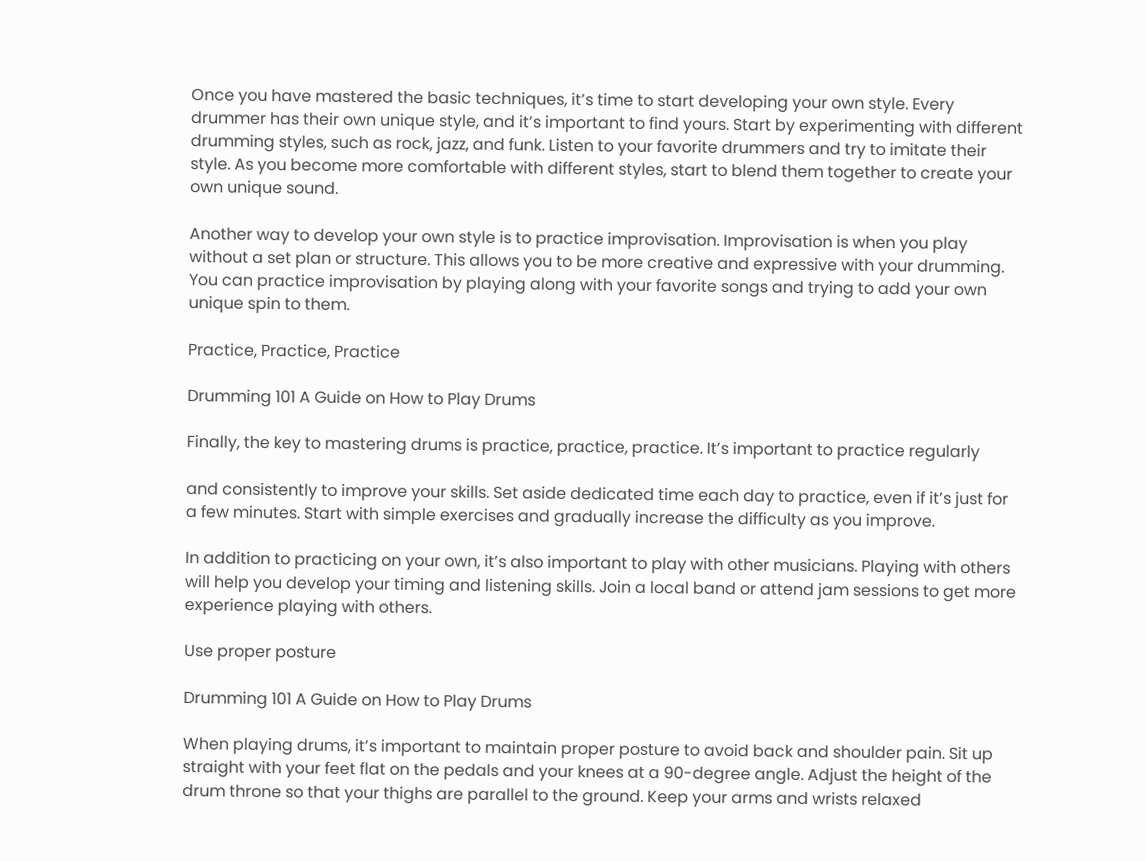Once you have mastered the basic techniques, it’s time to start developing your own style. Every drummer has their own unique style, and it’s important to find yours. Start by experimenting with different drumming styles, such as rock, jazz, and funk. Listen to your favorite drummers and try to imitate their style. As you become more comfortable with different styles, start to blend them together to create your own unique sound.

Another way to develop your own style is to practice improvisation. Improvisation is when you play without a set plan or structure. This allows you to be more creative and expressive with your drumming. You can practice improvisation by playing along with your favorite songs and trying to add your own unique spin to them.

Practice, Practice, Practice

Drumming 101 A Guide on How to Play Drums

Finally, the key to mastering drums is practice, practice, practice. It’s important to practice regularly

and consistently to improve your skills. Set aside dedicated time each day to practice, even if it’s just for a few minutes. Start with simple exercises and gradually increase the difficulty as you improve.

In addition to practicing on your own, it’s also important to play with other musicians. Playing with others will help you develop your timing and listening skills. Join a local band or attend jam sessions to get more experience playing with others.

Use proper posture

Drumming 101 A Guide on How to Play Drums

When playing drums, it’s important to maintain proper posture to avoid back and shoulder pain. Sit up straight with your feet flat on the pedals and your knees at a 90-degree angle. Adjust the height of the drum throne so that your thighs are parallel to the ground. Keep your arms and wrists relaxed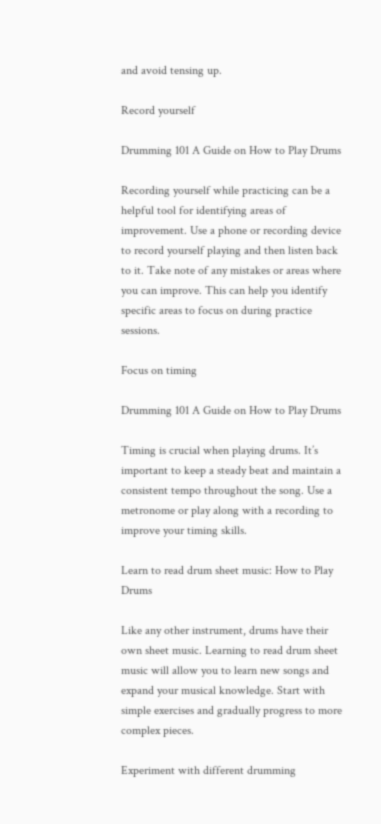and avoid tensing up.

Record yourself

Drumming 101 A Guide on How to Play Drums

Recording yourself while practicing can be a helpful tool for identifying areas of improvement. Use a phone or recording device to record yourself playing and then listen back to it. Take note of any mistakes or areas where you can improve. This can help you identify specific areas to focus on during practice sessions.

Focus on timing

Drumming 101 A Guide on How to Play Drums

Timing is crucial when playing drums. It’s important to keep a steady beat and maintain a consistent tempo throughout the song. Use a metronome or play along with a recording to improve your timing skills.

Learn to read drum sheet music: How to Play Drums

Like any other instrument, drums have their own sheet music. Learning to read drum sheet music will allow you to learn new songs and expand your musical knowledge. Start with simple exercises and gradually progress to more complex pieces.

Experiment with different drumming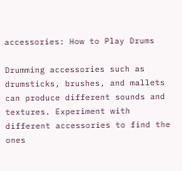accessories: How to Play Drums

Drumming accessories such as drumsticks, brushes, and mallets can produce different sounds and textures. Experiment with different accessories to find the ones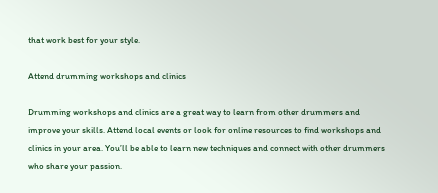that work best for your style.

Attend drumming workshops and clinics

Drumming workshops and clinics are a great way to learn from other drummers and improve your skills. Attend local events or look for online resources to find workshops and clinics in your area. You’ll be able to learn new techniques and connect with other drummers who share your passion.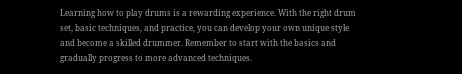Learning how to play drums is a rewarding experience. With the right drum set, basic techniques, and practice, you can develop your own unique style and become a skilled drummer. Remember to start with the basics and gradually progress to more advanced techniques.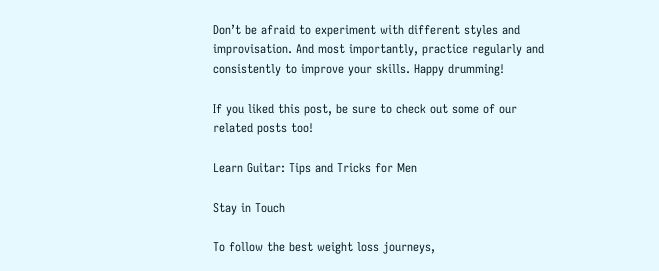Don’t be afraid to experiment with different styles and improvisation. And most importantly, practice regularly and consistently to improve your skills. Happy drumming!

If you liked this post, be sure to check out some of our related posts too!

Learn Guitar: Tips and Tricks for Men

Stay in Touch

To follow the best weight loss journeys,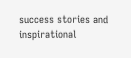success stories and inspirational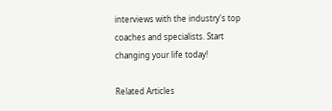interviews with the industry's top coaches and specialists. Start changing your life today!

Related Articles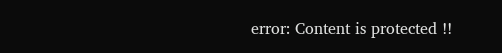error: Content is protected !!